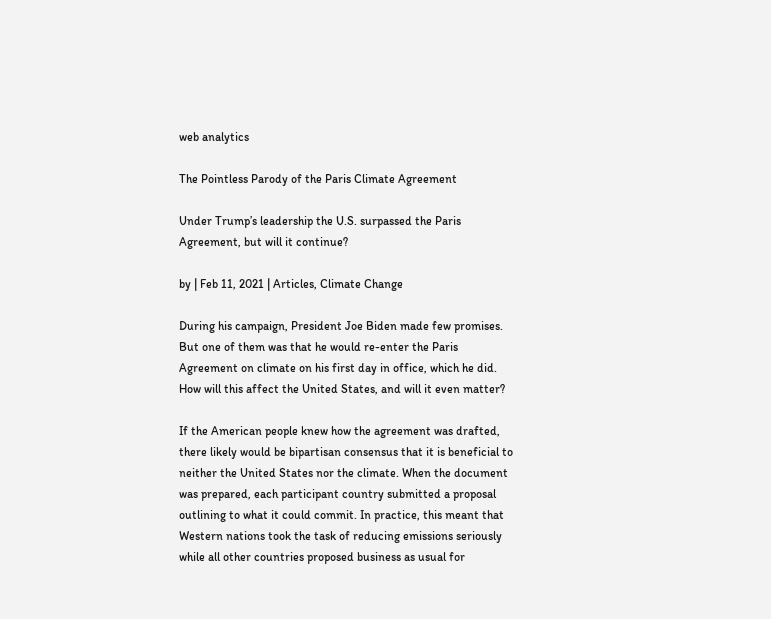web analytics

The Pointless Parody of the Paris Climate Agreement

Under Trump’s leadership the U.S. surpassed the Paris Agreement, but will it continue?

by | Feb 11, 2021 | Articles, Climate Change

During his campaign, President Joe Biden made few promises. But one of them was that he would re-enter the Paris Agreement on climate on his first day in office, which he did. How will this affect the United States, and will it even matter?

If the American people knew how the agreement was drafted, there likely would be bipartisan consensus that it is beneficial to neither the United States nor the climate. When the document was prepared, each participant country submitted a proposal outlining to what it could commit. In practice, this meant that Western nations took the task of reducing emissions seriously while all other countries proposed business as usual for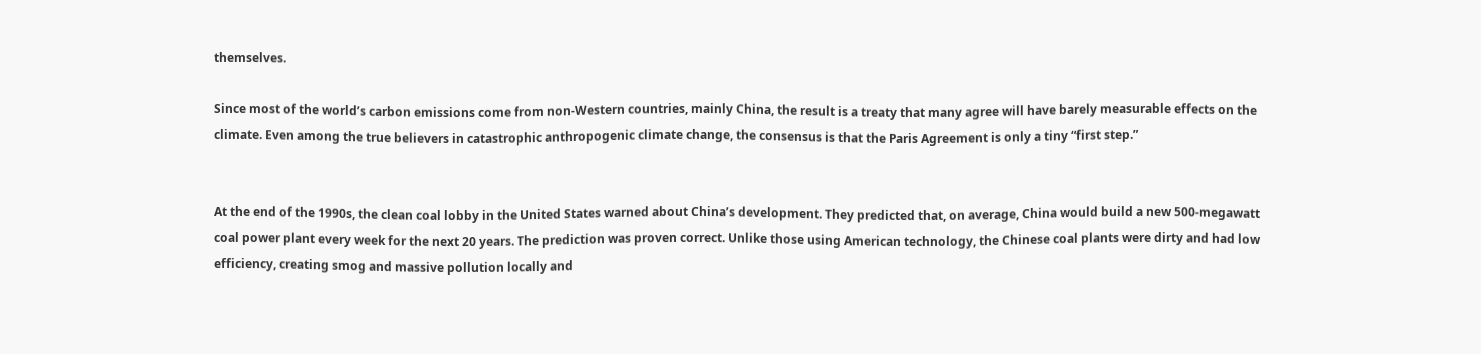themselves.

Since most of the world’s carbon emissions come from non-Western countries, mainly China, the result is a treaty that many agree will have barely measurable effects on the climate. Even among the true believers in catastrophic anthropogenic climate change, the consensus is that the Paris Agreement is only a tiny “first step.”


At the end of the 1990s, the clean coal lobby in the United States warned about China’s development. They predicted that, on average, China would build a new 500-megawatt coal power plant every week for the next 20 years. The prediction was proven correct. Unlike those using American technology, the Chinese coal plants were dirty and had low efficiency, creating smog and massive pollution locally and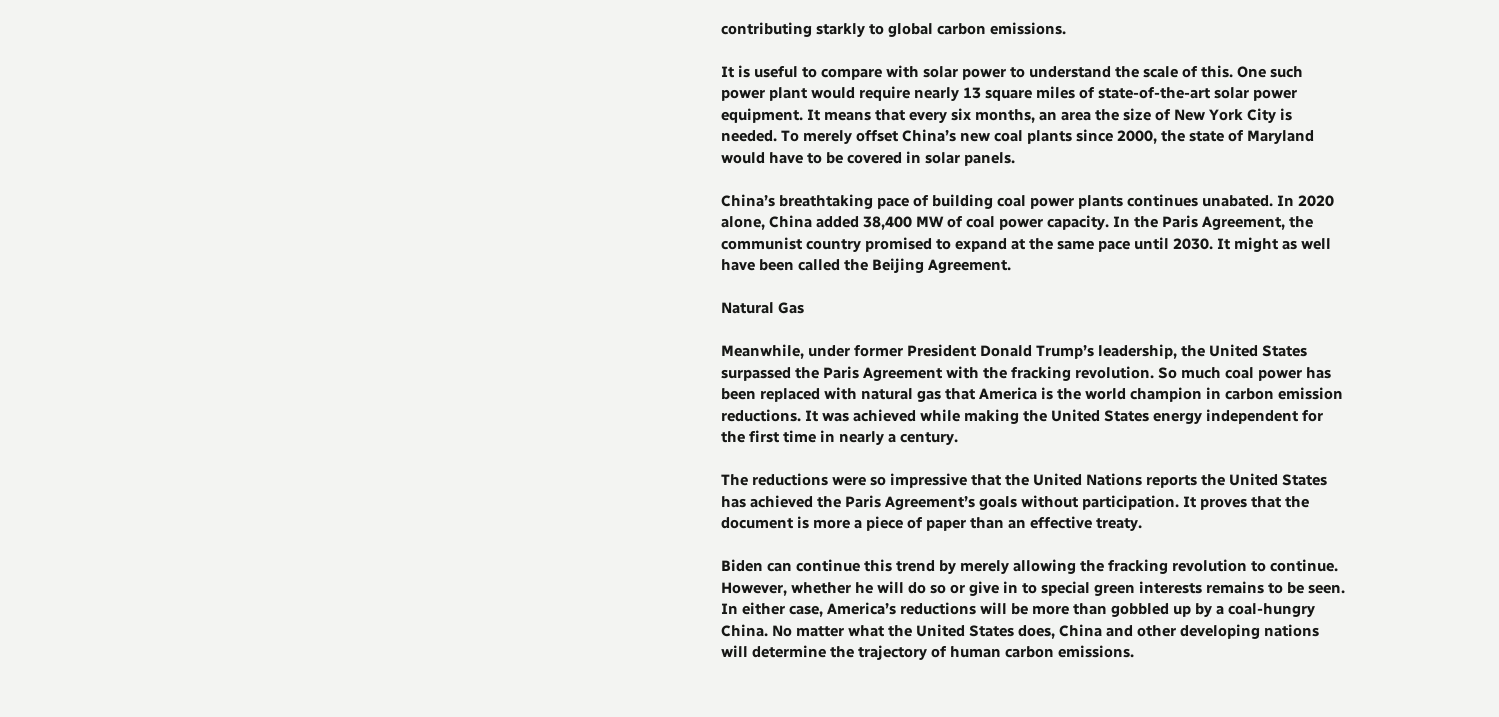contributing starkly to global carbon emissions.

It is useful to compare with solar power to understand the scale of this. One such power plant would require nearly 13 square miles of state-of-the-art solar power equipment. It means that every six months, an area the size of New York City is needed. To merely offset China’s new coal plants since 2000, the state of Maryland would have to be covered in solar panels.

China’s breathtaking pace of building coal power plants continues unabated. In 2020 alone, China added 38,400 MW of coal power capacity. In the Paris Agreement, the communist country promised to expand at the same pace until 2030. It might as well have been called the Beijing Agreement.

Natural Gas

Meanwhile, under former President Donald Trump’s leadership, the United States surpassed the Paris Agreement with the fracking revolution. So much coal power has been replaced with natural gas that America is the world champion in carbon emission reductions. It was achieved while making the United States energy independent for the first time in nearly a century.

The reductions were so impressive that the United Nations reports the United States has achieved the Paris Agreement’s goals without participation. It proves that the document is more a piece of paper than an effective treaty.

Biden can continue this trend by merely allowing the fracking revolution to continue. However, whether he will do so or give in to special green interests remains to be seen. In either case, America’s reductions will be more than gobbled up by a coal-hungry China. No matter what the United States does, China and other developing nations will determine the trajectory of human carbon emissions.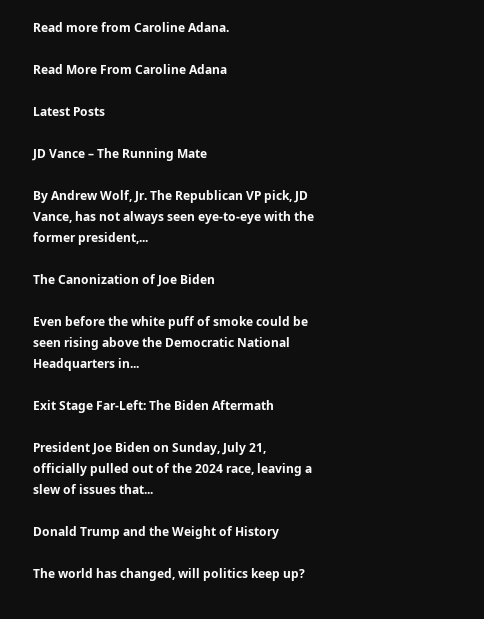Read more from Caroline Adana.

Read More From Caroline Adana

Latest Posts

JD Vance – The Running Mate

By Andrew Wolf, Jr. The Republican VP pick, JD Vance, has not always seen eye-to-eye with the former president,...

The Canonization of Joe Biden

Even before the white puff of smoke could be seen rising above the Democratic National Headquarters in...

Exit Stage Far-Left: The Biden Aftermath

President Joe Biden on Sunday, July 21, officially pulled out of the 2024 race, leaving a slew of issues that...

Donald Trump and the Weight of History

The world has changed, will politics keep up?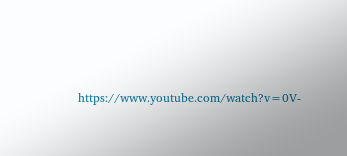https://www.youtube.com/watch?v=0V-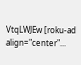VtqLWJEw [roku-ad align="center"...